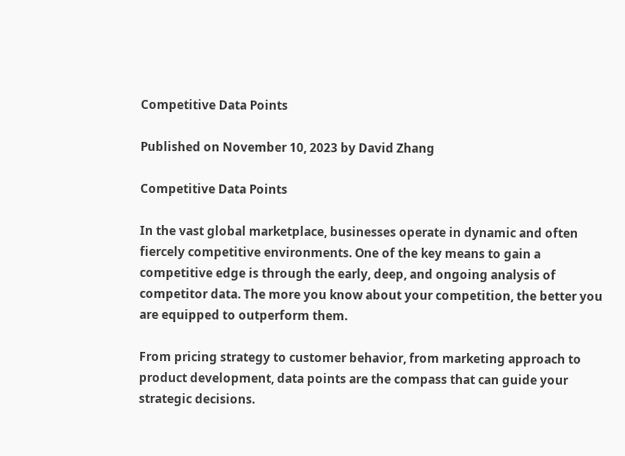Competitive Data Points

Published on November 10, 2023 by David Zhang

Competitive Data Points

In the vast global marketplace, businesses operate in dynamic and often fiercely competitive environments. One of the key means to gain a competitive edge is through the early, deep, and ongoing analysis of competitor data. The more you know about your competition, the better you are equipped to outperform them.

From pricing strategy to customer behavior, from marketing approach to product development, data points are the compass that can guide your strategic decisions.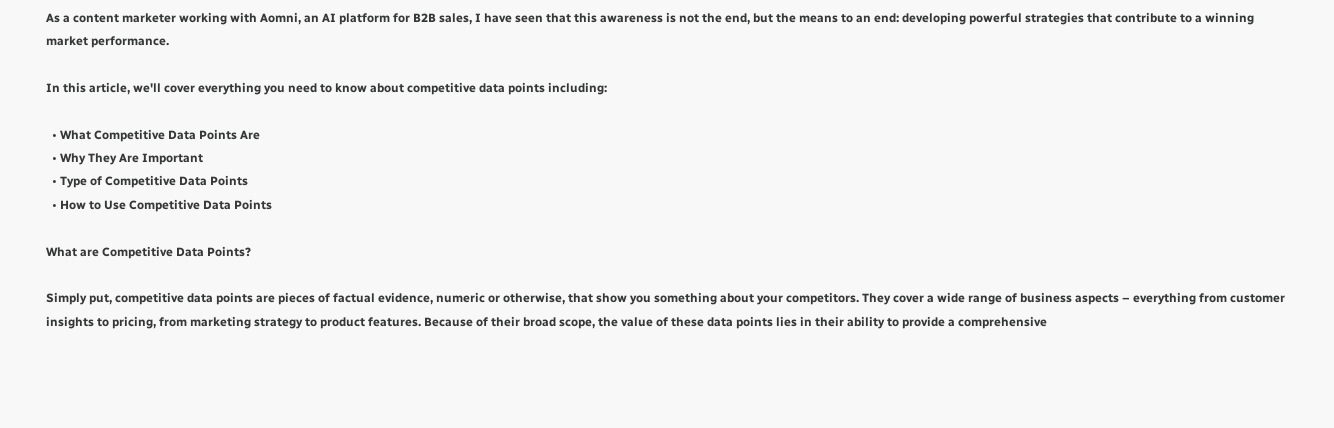As a content marketer working with Aomni, an AI platform for B2B sales, I have seen that this awareness is not the end, but the means to an end: developing powerful strategies that contribute to a winning market performance.

In this article, we'll cover everything you need to know about competitive data points including:

  • What Competitive Data Points Are
  • Why They Are Important
  • Type of Competitive Data Points
  • How to Use Competitive Data Points

What are Competitive Data Points?

Simply put, competitive data points are pieces of factual evidence, numeric or otherwise, that show you something about your competitors. They cover a wide range of business aspects – everything from customer insights to pricing, from marketing strategy to product features. Because of their broad scope, the value of these data points lies in their ability to provide a comprehensive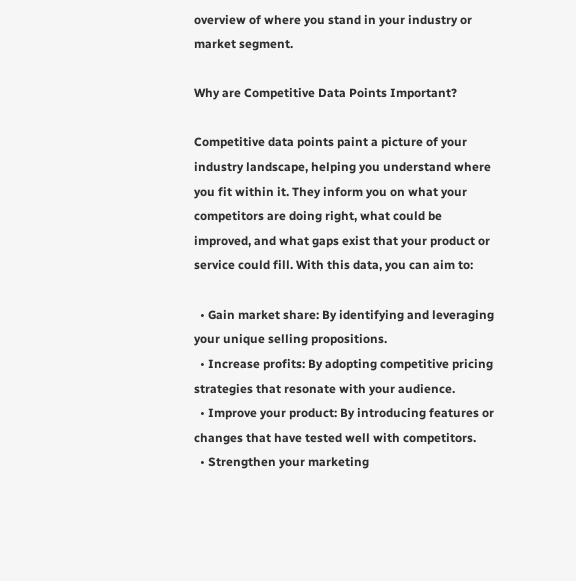overview of where you stand in your industry or market segment.

Why are Competitive Data Points Important?

Competitive data points paint a picture of your industry landscape, helping you understand where you fit within it. They inform you on what your competitors are doing right, what could be improved, and what gaps exist that your product or service could fill. With this data, you can aim to:

  • Gain market share: By identifying and leveraging your unique selling propositions.
  • Increase profits: By adopting competitive pricing strategies that resonate with your audience.
  • Improve your product: By introducing features or changes that have tested well with competitors.
  • Strengthen your marketing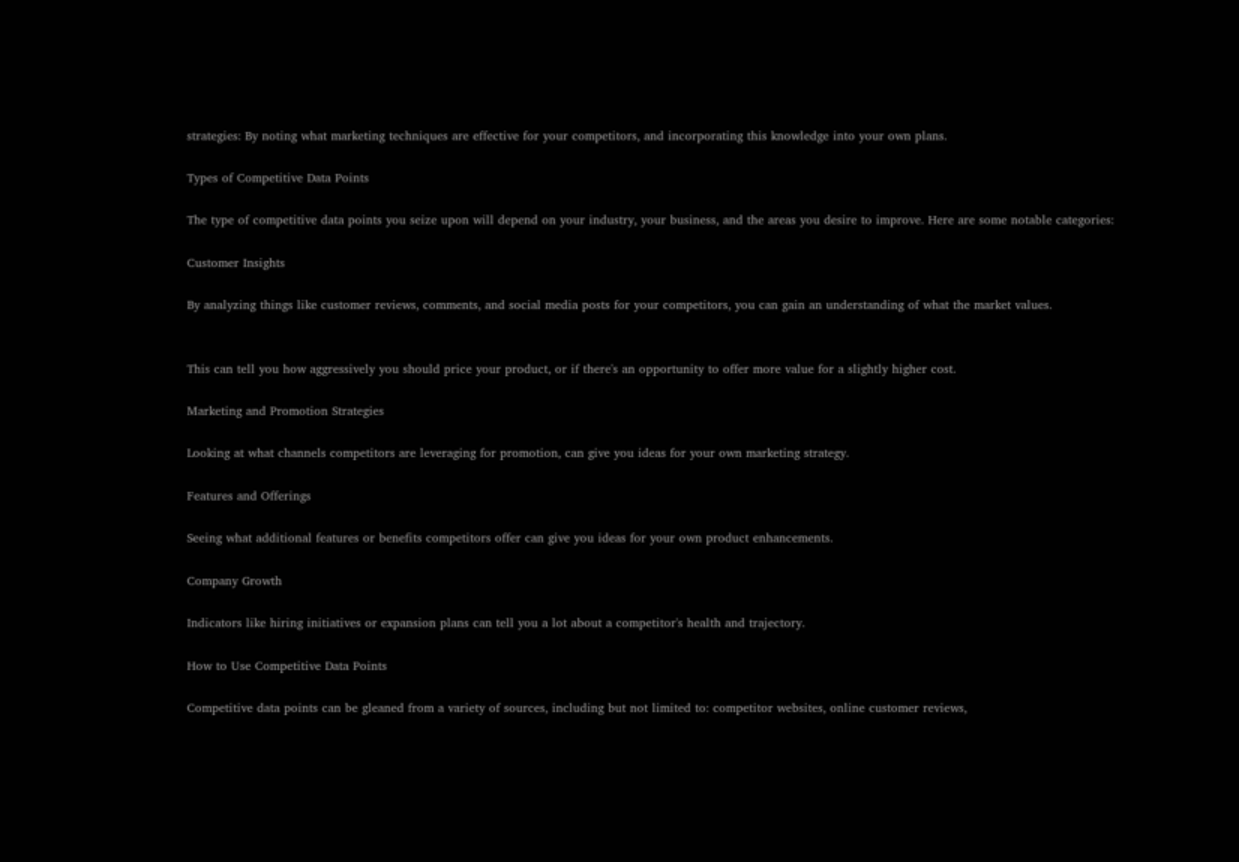strategies: By noting what marketing techniques are effective for your competitors, and incorporating this knowledge into your own plans.

Types of Competitive Data Points

The type of competitive data points you seize upon will depend on your industry, your business, and the areas you desire to improve. Here are some notable categories:

Customer Insights

By analyzing things like customer reviews, comments, and social media posts for your competitors, you can gain an understanding of what the market values.


This can tell you how aggressively you should price your product, or if there's an opportunity to offer more value for a slightly higher cost.

Marketing and Promotion Strategies

Looking at what channels competitors are leveraging for promotion, can give you ideas for your own marketing strategy.

Features and Offerings

Seeing what additional features or benefits competitors offer can give you ideas for your own product enhancements.

Company Growth

Indicators like hiring initiatives or expansion plans can tell you a lot about a competitor's health and trajectory.

How to Use Competitive Data Points

Competitive data points can be gleaned from a variety of sources, including but not limited to: competitor websites, online customer reviews,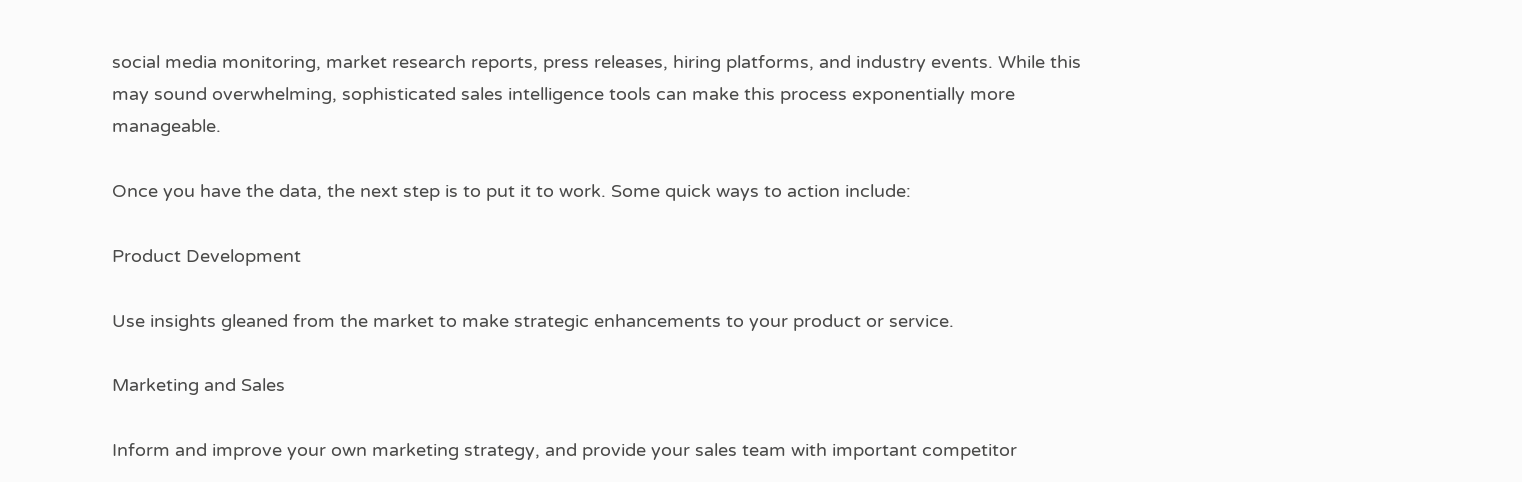social media monitoring, market research reports, press releases, hiring platforms, and industry events. While this may sound overwhelming, sophisticated sales intelligence tools can make this process exponentially more manageable.

Once you have the data, the next step is to put it to work. Some quick ways to action include:

Product Development

Use insights gleaned from the market to make strategic enhancements to your product or service.

Marketing and Sales

Inform and improve your own marketing strategy, and provide your sales team with important competitor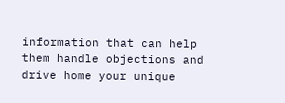information that can help them handle objections and drive home your unique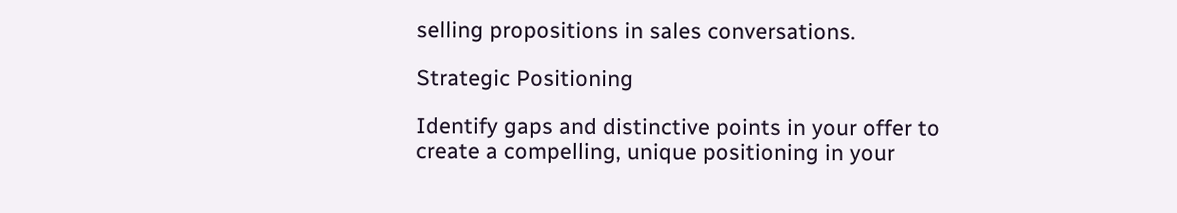selling propositions in sales conversations.

Strategic Positioning

Identify gaps and distinctive points in your offer to create a compelling, unique positioning in your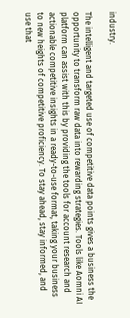industry.

The intelligent and targeted use of competitive data points gives a business the opportunity to transform raw data into rewarding strategies. Tools like Aomni AI platform can assist with this by providing the tools for account research and actionable competitive insights in a ready-to-use format, taking your business to new heights of competitive proficiency. To stay ahead, stay informed, and use that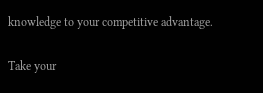knowledge to your competitive advantage.

Take your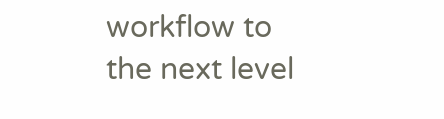workflow to the next level